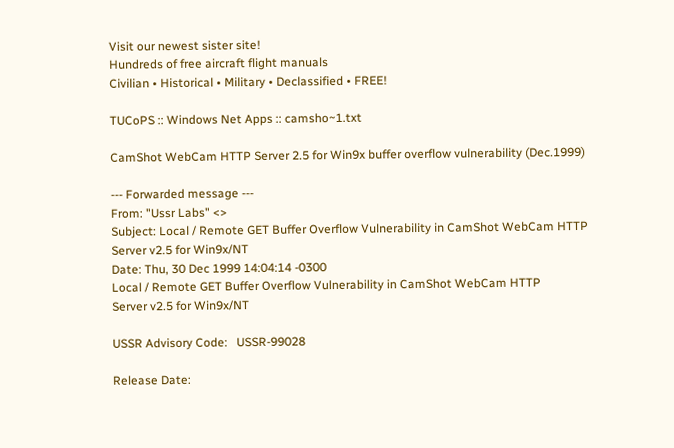Visit our newest sister site!
Hundreds of free aircraft flight manuals
Civilian • Historical • Military • Declassified • FREE!

TUCoPS :: Windows Net Apps :: camsho~1.txt

CamShot WebCam HTTP Server 2.5 for Win9x buffer overflow vulnerability (Dec.1999)

--- Forwarded message ---
From: "Ussr Labs" <>
Subject: Local / Remote GET Buffer Overflow Vulnerability in CamShot WebCam HTTP Server v2.5 for Win9x/NT
Date: Thu, 30 Dec 1999 14:04:14 -0300
Local / Remote GET Buffer Overflow Vulnerability in CamShot WebCam HTTP
Server v2.5 for Win9x/NT

USSR Advisory Code:   USSR-99028

Release Date: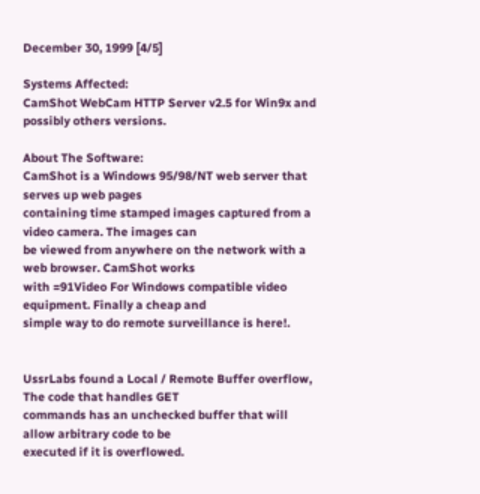December 30, 1999 [4/5]

Systems Affected:
CamShot WebCam HTTP Server v2.5 for Win9x and possibly others versions.

About The Software:
CamShot is a Windows 95/98/NT web server that serves up web pages
containing time stamped images captured from a video camera. The images can
be viewed from anywhere on the network with a web browser. CamShot works
with =91Video For Windows compatible video equipment. Finally a cheap and
simple way to do remote surveillance is here!.


UssrLabs found a Local / Remote Buffer overflow, The code that handles GET
commands has an unchecked buffer that will allow arbitrary code to be
executed if it is overflowed.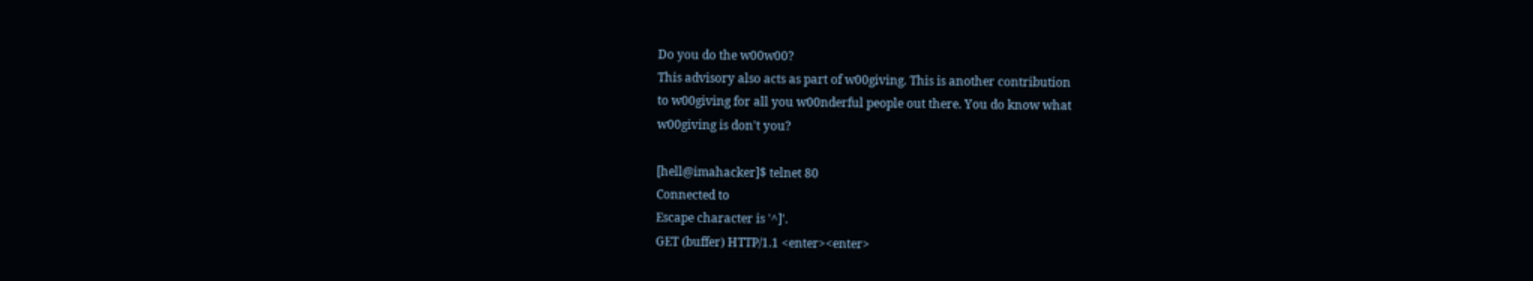Do you do the w00w00?
This advisory also acts as part of w00giving. This is another contribution
to w00giving for all you w00nderful people out there. You do know what
w00giving is don't you?

[hell@imahacker]$ telnet 80
Connected to
Escape character is '^]'.
GET (buffer) HTTP/1.1 <enter><enter>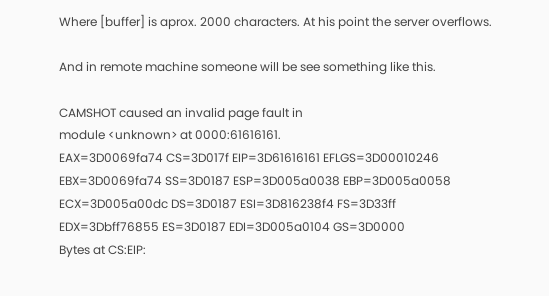Where [buffer] is aprox. 2000 characters. At his point the server overflows.

And in remote machine someone will be see something like this.

CAMSHOT caused an invalid page fault in
module <unknown> at 0000:61616161.
EAX=3D0069fa74 CS=3D017f EIP=3D61616161 EFLGS=3D00010246
EBX=3D0069fa74 SS=3D0187 ESP=3D005a0038 EBP=3D005a0058
ECX=3D005a00dc DS=3D0187 ESI=3D816238f4 FS=3D33ff
EDX=3Dbff76855 ES=3D0187 EDI=3D005a0104 GS=3D0000
Bytes at CS:EIP: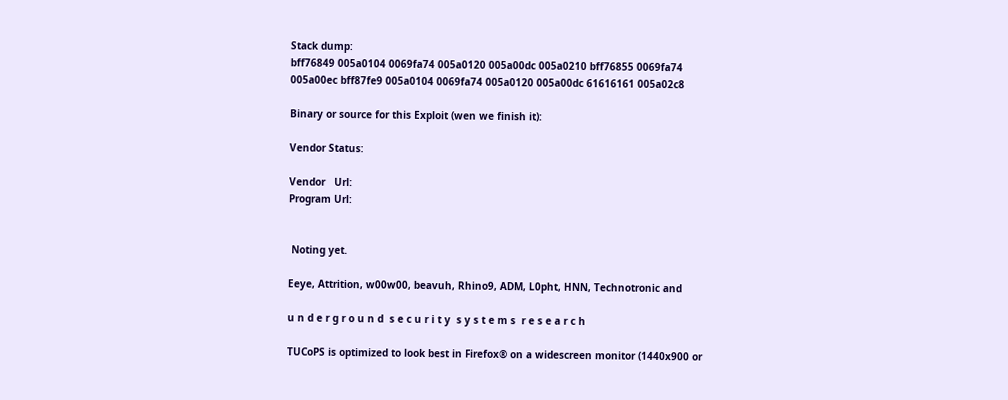Stack dump:
bff76849 005a0104 0069fa74 005a0120 005a00dc 005a0210 bff76855 0069fa74
005a00ec bff87fe9 005a0104 0069fa74 005a0120 005a00dc 61616161 005a02c8

Binary or source for this Exploit (wen we finish it):

Vendor Status:

Vendor   Url:
Program Url:


 Noting yet.

Eeye, Attrition, w00w00, beavuh, Rhino9, ADM, L0pht, HNN, Technotronic and

u n d e r g r o u n d  s e c u r i t y  s y s t e m s  r e s e a r c h

TUCoPS is optimized to look best in Firefox® on a widescreen monitor (1440x900 or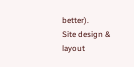better).
Site design & layout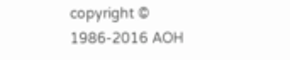copyright © 1986-2016 AOH